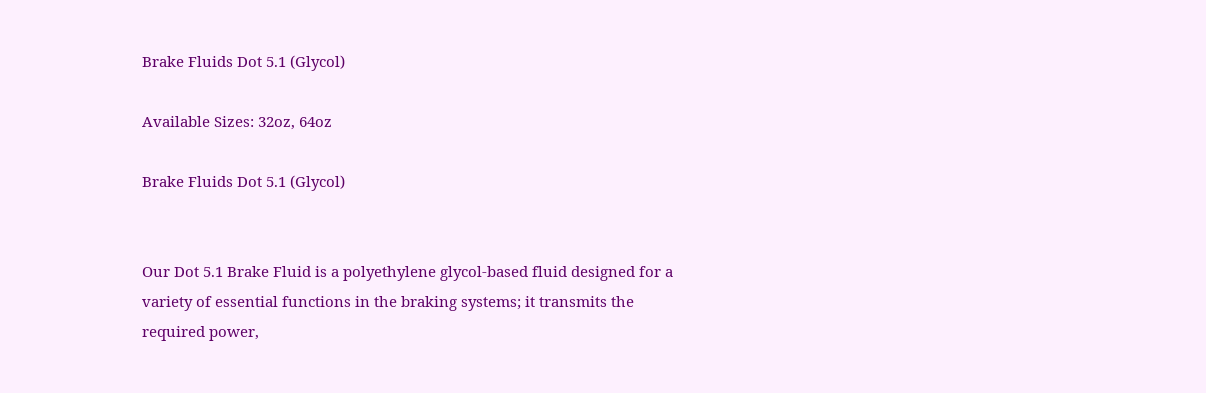Brake Fluids Dot 5.1 (Glycol)

Available Sizes: 32oz, 64oz

Brake Fluids Dot 5.1 (Glycol)


Our Dot 5.1 Brake Fluid is a polyethylene glycol-based fluid designed for a variety of essential functions in the braking systems; it transmits the required power,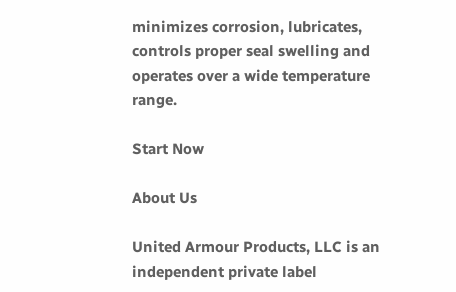minimizes corrosion, lubricates, controls proper seal swelling and operates over a wide temperature range.

Start Now

About Us

United Armour Products, LLC is an independent private label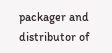packager and distributor of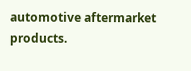automotive aftermarket products.